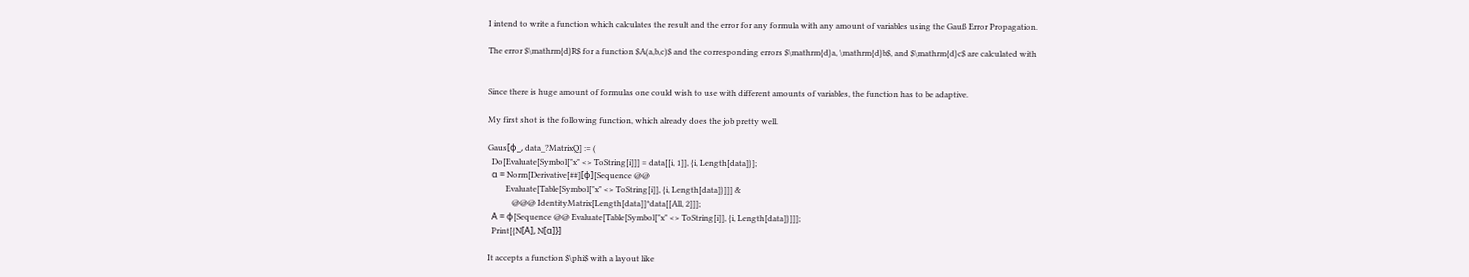I intend to write a function which calculates the result and the error for any formula with any amount of variables using the Gauß Error Propagation.

The error $\mathrm{d}R$ for a function $A(a,b,c)$ and the corresponding errors $\mathrm{d}a, \mathrm{d}b$, and $\mathrm{d}c$ are calculated with


Since there is huge amount of formulas one could wish to use with different amounts of variables, the function has to be adaptive.

My first shot is the following function, which already does the job pretty well.

Gaus[φ_, data_?MatrixQ] := (
  Do[Evaluate[Symbol["x" <> ToString[i]]] = data[[i, 1]], {i, Length[data]}];
  α = Norm[Derivative[##][φ][Sequence @@
         Evaluate[Table[Symbol["x" <> ToString[i]], {i, Length[data]}]]] &
            @@@ IdentityMatrix[Length[data]]*data[[All, 2]]];
  Α = φ[Sequence @@ Evaluate[Table[Symbol["x" <> ToString[i]], {i, Length[data]}]]];
  Print[{N[Α], N[α]}]

It accepts a function $\phi$ with a layout like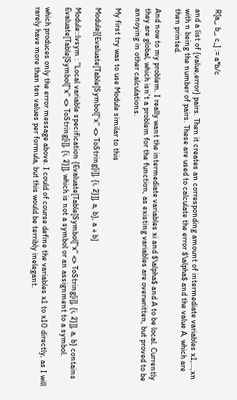R[a_, b_, c_] := a*b/c

and a list of {value,error} pairs. Then it creates an corresponding amount of intermediate variables x1,...,xn with n being the number of pairs. These are used to calculate the error $\alpha$ and the value A, which are then printed.

And now to my problem. I really want the intermediate variables xi and $\alpha$ and A to be local. Currently they are global, which isn't a problem for the function, as existing variables are overwritten, but proved to be annoying in other calculations.

My first try was to use Module similar to this

Module[{Evaluate[Table[Symbol["x" <> ToString[i]], {i, 2}]], a, b}, a + b]

Module::lvsym : "Local variable specification {Evaluate[Table[Symbol["x" <> ToString[i]], {i, 2}]], a, b} contains Evaluate[Table[Symbol["x" <> ToString[i]], {i, 2}]], which is not a symbol or an assignment to a symbol.

which produces only the error message above. I could of course define the variables x1 to x10 directly, as I will rarely have more than ten values per formula, but this would be terribly inelegant.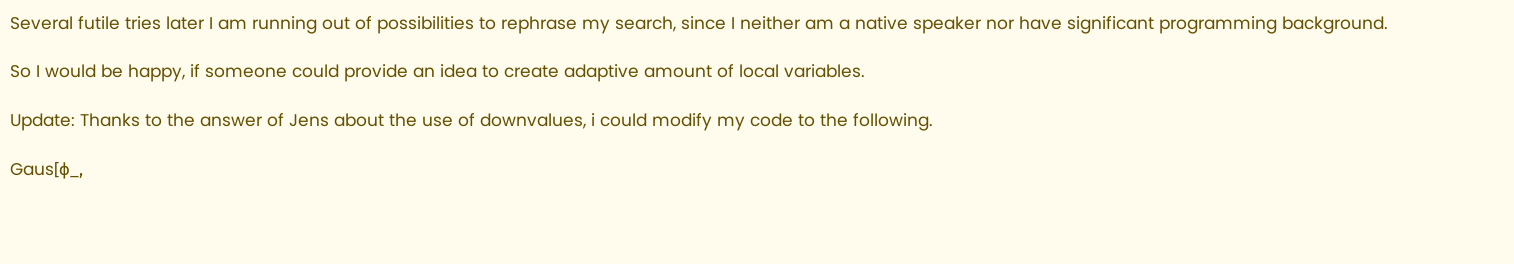Several futile tries later I am running out of possibilities to rephrase my search, since I neither am a native speaker nor have significant programming background.

So I would be happy, if someone could provide an idea to create adaptive amount of local variables.

Update: Thanks to the answer of Jens about the use of downvalues, i could modify my code to the following.

Gaus[ϕ_,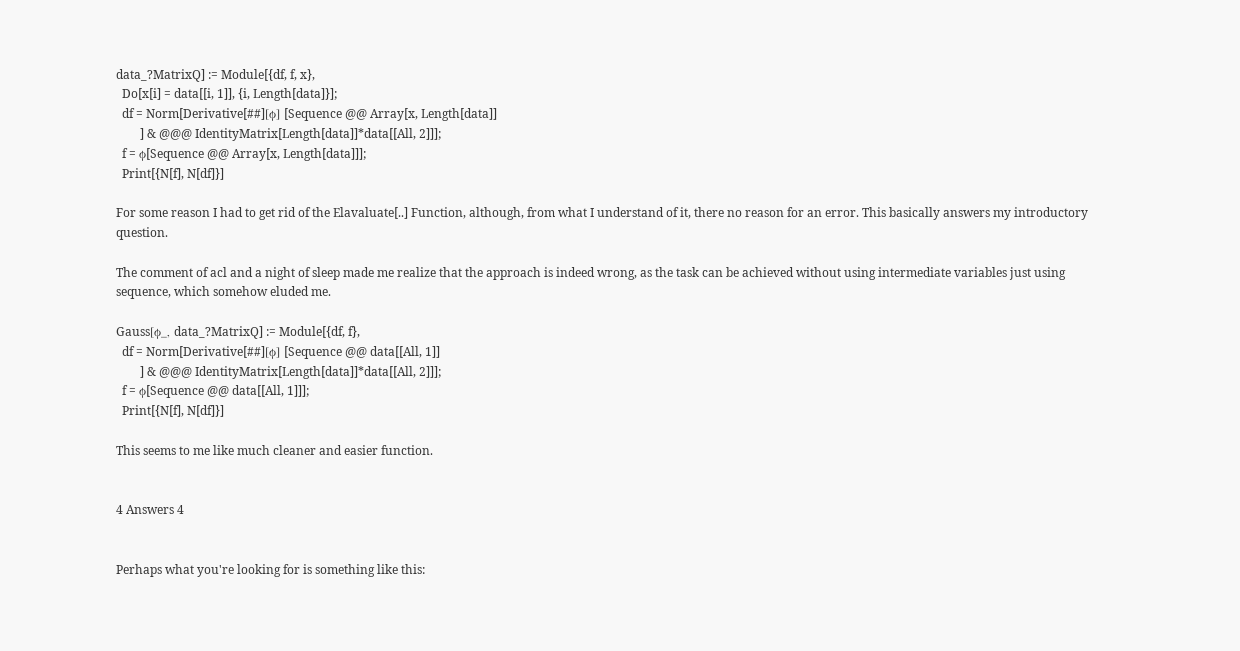data_?MatrixQ] := Module[{df, f, x},
  Do[x[i] = data[[i, 1]], {i, Length[data]}];
  df = Norm[Derivative[##][ϕ] [Sequence @@ Array[x, Length[data]]
        ] & @@@ IdentityMatrix[Length[data]]*data[[All, 2]]];
  f = ϕ[Sequence @@ Array[x, Length[data]]];
  Print[{N[f], N[df]}]

For some reason I had to get rid of the Elavaluate[..] Function, although, from what I understand of it, there no reason for an error. This basically answers my introductory question.

The comment of acl and a night of sleep made me realize that the approach is indeed wrong, as the task can be achieved without using intermediate variables just using sequence, which somehow eluded me.

Gauss[ϕ_, data_?MatrixQ] := Module[{df, f},
  df = Norm[Derivative[##][ϕ] [Sequence @@ data[[All, 1]]
        ] & @@@ IdentityMatrix[Length[data]]*data[[All, 2]]];
  f = ϕ[Sequence @@ data[[All, 1]]];
  Print[{N[f], N[df]}]

This seems to me like much cleaner and easier function.


4 Answers 4


Perhaps what you're looking for is something like this: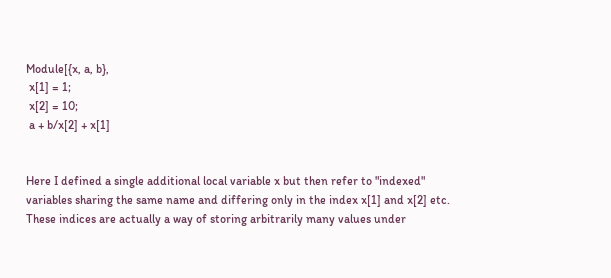Module[{x, a, b},
 x[1] = 1;
 x[2] = 10;
 a + b/x[2] + x[1]


Here I defined a single additional local variable x but then refer to "indexed" variables sharing the same name and differing only in the index x[1] and x[2] etc. These indices are actually a way of storing arbitrarily many values under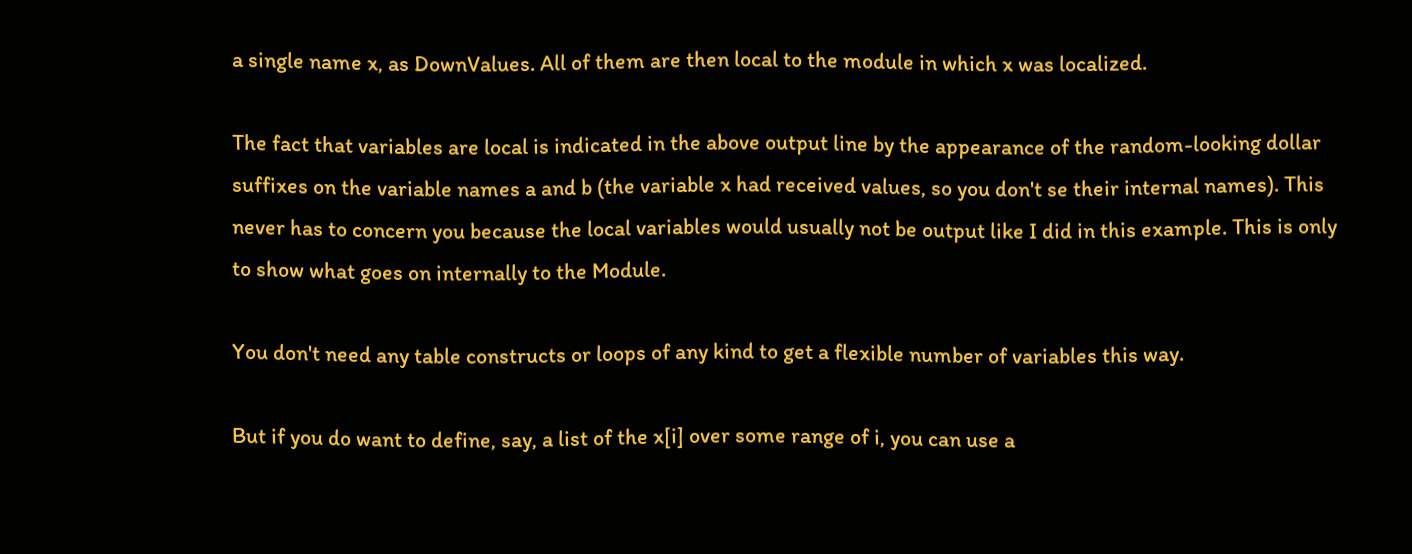a single name x, as DownValues. All of them are then local to the module in which x was localized.

The fact that variables are local is indicated in the above output line by the appearance of the random-looking dollar suffixes on the variable names a and b (the variable x had received values, so you don't se their internal names). This never has to concern you because the local variables would usually not be output like I did in this example. This is only to show what goes on internally to the Module.

You don't need any table constructs or loops of any kind to get a flexible number of variables this way.

But if you do want to define, say, a list of the x[i] over some range of i, you can use a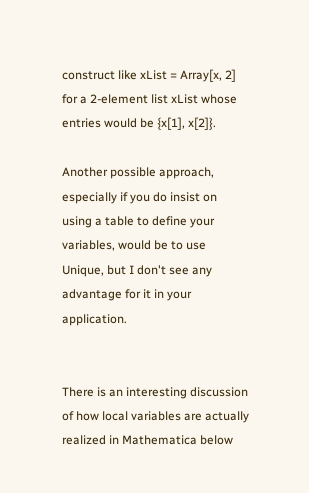construct like xList = Array[x, 2] for a 2-element list xList whose entries would be {x[1], x[2]}.

Another possible approach, especially if you do insist on using a table to define your variables, would be to use Unique, but I don't see any advantage for it in your application.


There is an interesting discussion of how local variables are actually realized in Mathematica below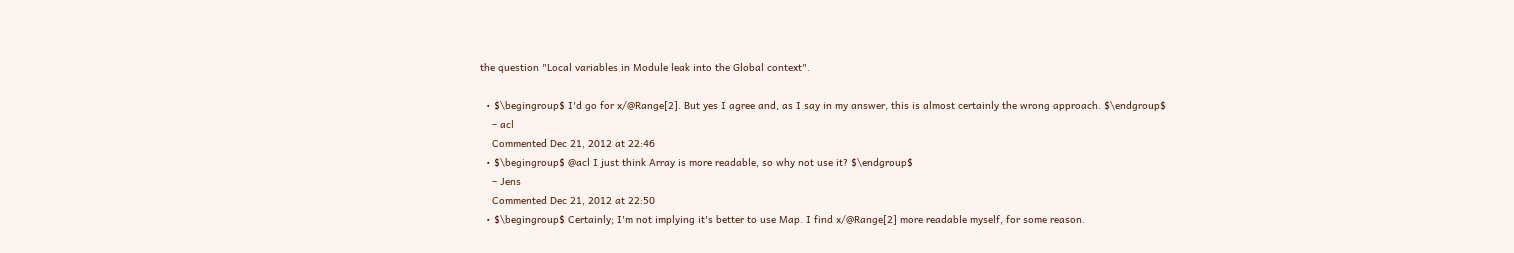the question "Local variables in Module leak into the Global context".

  • $\begingroup$ I'd go for x/@Range[2]. But yes I agree and, as I say in my answer, this is almost certainly the wrong approach. $\endgroup$
    – acl
    Commented Dec 21, 2012 at 22:46
  • $\begingroup$ @acl I just think Array is more readable, so why not use it? $\endgroup$
    – Jens
    Commented Dec 21, 2012 at 22:50
  • $\begingroup$ Certainly; I'm not implying it's better to use Map. I find x/@Range[2] more readable myself, for some reason.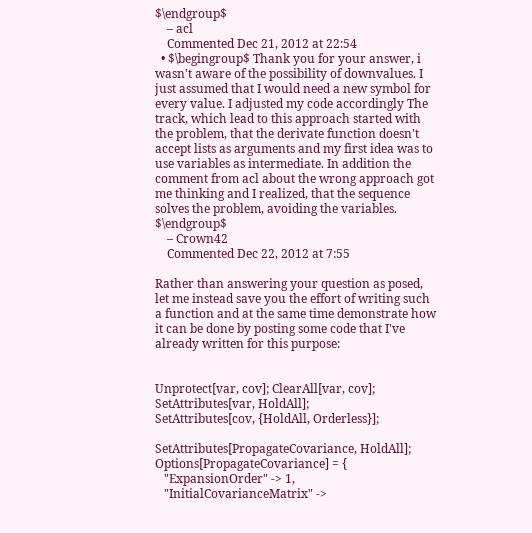$\endgroup$
    – acl
    Commented Dec 21, 2012 at 22:54
  • $\begingroup$ Thank you for your answer, i wasn't aware of the possibility of downvalues. I just assumed that I would need a new symbol for every value. I adjusted my code accordingly The track, which lead to this approach started with the problem, that the derivate function doesn't accept lists as arguments and my first idea was to use variables as intermediate. In addition the comment from acl about the wrong approach got me thinking and I realized, that the sequence solves the problem, avoiding the variables. $\endgroup$
    – Crown42
    Commented Dec 22, 2012 at 7:55

Rather than answering your question as posed, let me instead save you the effort of writing such a function and at the same time demonstrate how it can be done by posting some code that I've already written for this purpose:


Unprotect[var, cov]; ClearAll[var, cov];
SetAttributes[var, HoldAll];
SetAttributes[cov, {HoldAll, Orderless}];

SetAttributes[PropagateCovariance, HoldAll];
Options[PropagateCovariance] = {
   "ExpansionOrder" -> 1,
   "InitialCovarianceMatrix" ->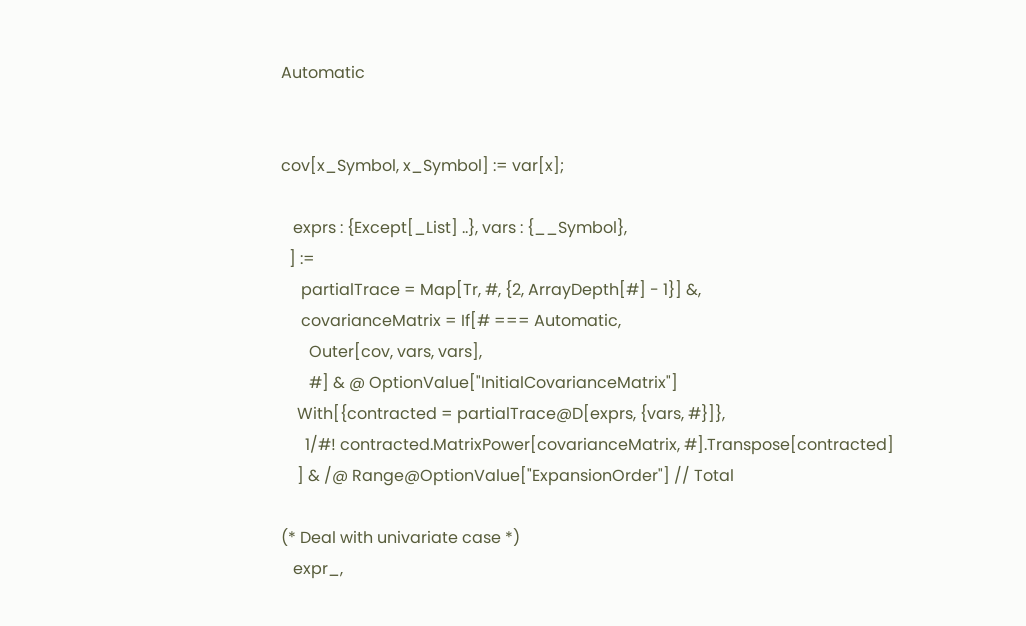Automatic


cov[x_Symbol, x_Symbol] := var[x];

   exprs : {Except[_List] ..}, vars : {__Symbol},
  ] :=
     partialTrace = Map[Tr, #, {2, ArrayDepth[#] - 1}] &,
     covarianceMatrix = If[# === Automatic,
       Outer[cov, vars, vars],
       #] & @ OptionValue["InitialCovarianceMatrix"]
    With[{contracted = partialTrace@D[exprs, {vars, #}]},
      1/#! contracted.MatrixPower[covarianceMatrix, #].Transpose[contracted]
    ] & /@ Range@OptionValue["ExpansionOrder"] // Total

(* Deal with univariate case *)
   expr_,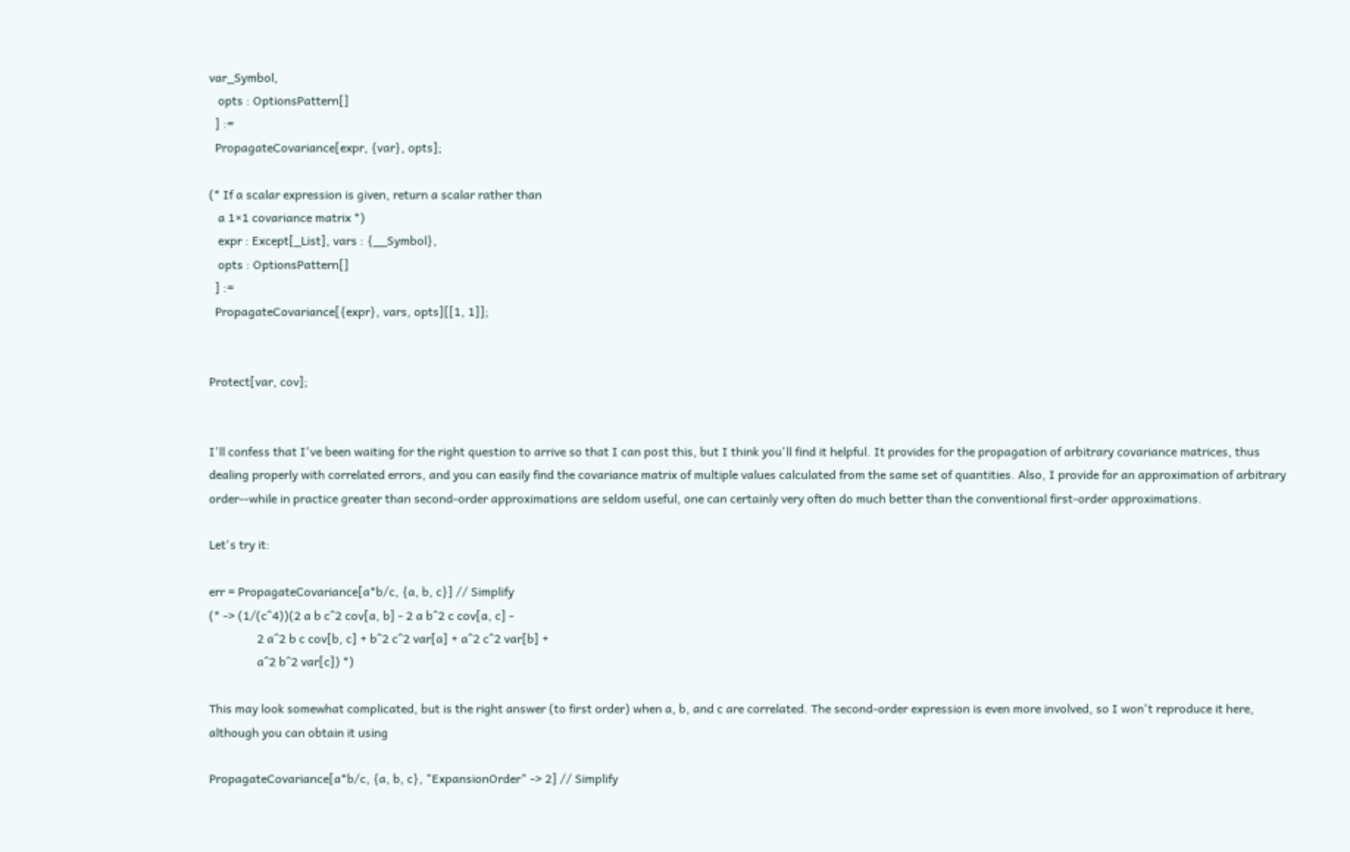var_Symbol,
   opts : OptionsPattern[]
  ] :=
  PropagateCovariance[expr, {var}, opts];

(* If a scalar expression is given, return a scalar rather than
   a 1×1 covariance matrix *)
   expr : Except[_List], vars : {__Symbol},
   opts : OptionsPattern[]
  ] :=
  PropagateCovariance[{expr}, vars, opts][[1, 1]];


Protect[var, cov];


I'll confess that I've been waiting for the right question to arrive so that I can post this, but I think you'll find it helpful. It provides for the propagation of arbitrary covariance matrices, thus dealing properly with correlated errors, and you can easily find the covariance matrix of multiple values calculated from the same set of quantities. Also, I provide for an approximation of arbitrary order--while in practice greater than second-order approximations are seldom useful, one can certainly very often do much better than the conventional first-order approximations.

Let's try it:

err = PropagateCovariance[a*b/c, {a, b, c}] // Simplify
(* -> (1/(c^4))(2 a b c^2 cov[a, b] - 2 a b^2 c cov[a, c] -
                2 a^2 b c cov[b, c] + b^2 c^2 var[a] + a^2 c^2 var[b] +
                a^2 b^2 var[c]) *)

This may look somewhat complicated, but is the right answer (to first order) when a, b, and c are correlated. The second-order expression is even more involved, so I won't reproduce it here, although you can obtain it using

PropagateCovariance[a*b/c, {a, b, c}, "ExpansionOrder" -> 2] // Simplify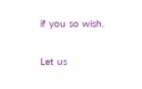if you so wish.

Let us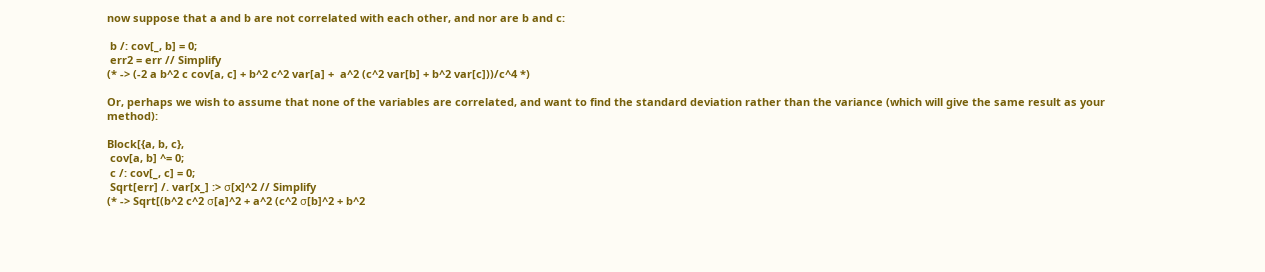now suppose that a and b are not correlated with each other, and nor are b and c:

 b /: cov[_, b] = 0;
 err2 = err // Simplify
(* -> (-2 a b^2 c cov[a, c] + b^2 c^2 var[a] +  a^2 (c^2 var[b] + b^2 var[c]))/c^4 *)

Or, perhaps we wish to assume that none of the variables are correlated, and want to find the standard deviation rather than the variance (which will give the same result as your method):

Block[{a, b, c},
 cov[a, b] ^= 0;
 c /: cov[_, c] = 0;
 Sqrt[err] /. var[x_] :> σ[x]^2 // Simplify
(* -> Sqrt[(b^2 c^2 σ[a]^2 + a^2 (c^2 σ[b]^2 + b^2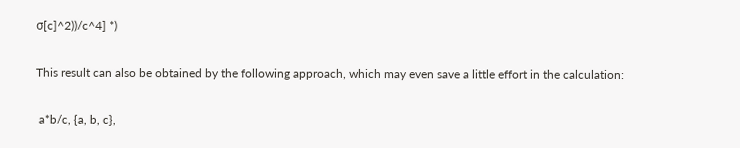σ[c]^2))/c^4] *)

This result can also be obtained by the following approach, which may even save a little effort in the calculation:

 a*b/c, {a, b, c},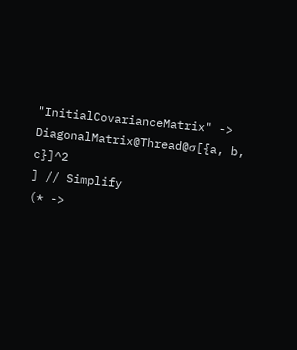"InitialCovarianceMatrix" -> DiagonalMatrix@Thread@σ[{a, b, c}]^2
] // Simplify
(* ->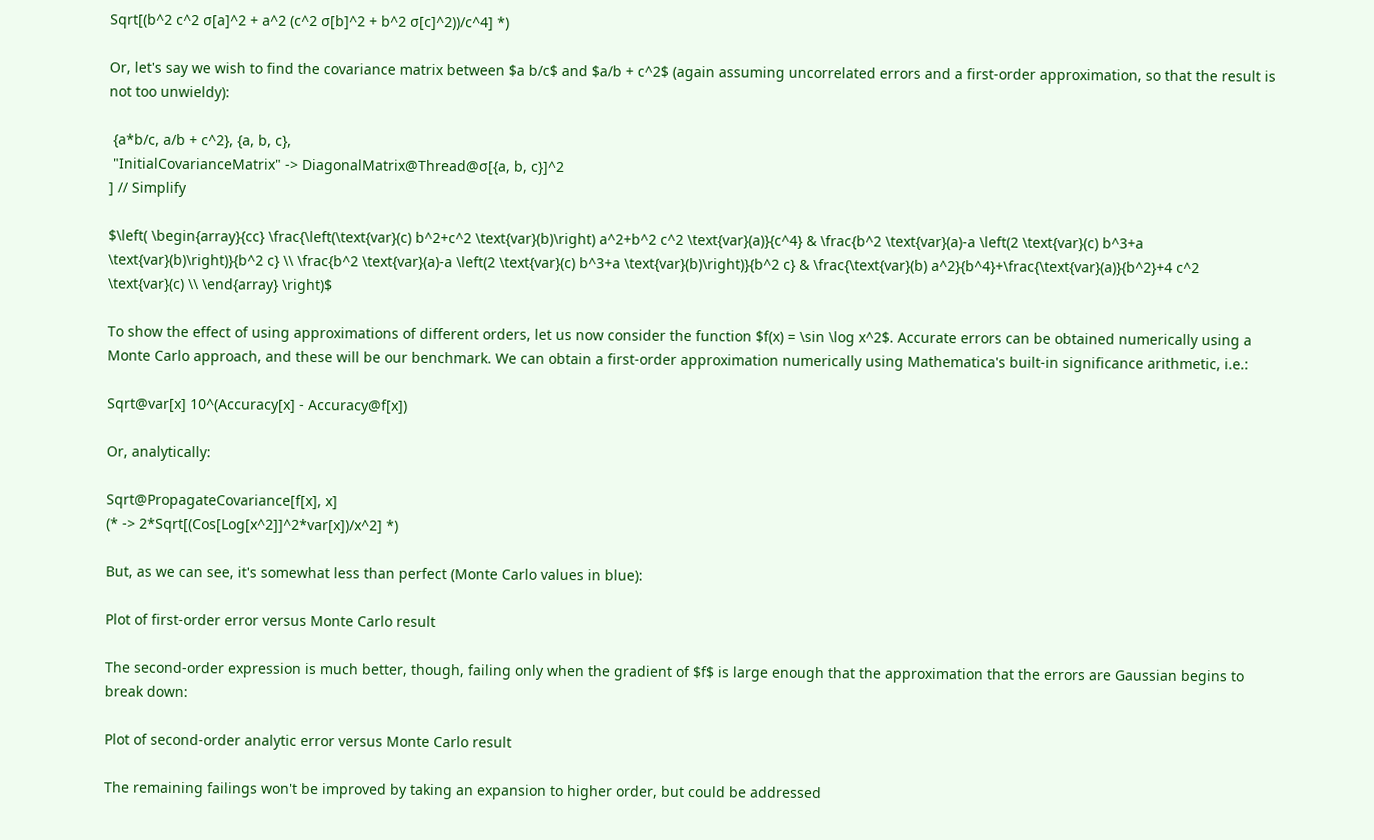Sqrt[(b^2 c^2 σ[a]^2 + a^2 (c^2 σ[b]^2 + b^2 σ[c]^2))/c^4] *)

Or, let's say we wish to find the covariance matrix between $a b/c$ and $a/b + c^2$ (again assuming uncorrelated errors and a first-order approximation, so that the result is not too unwieldy):

 {a*b/c, a/b + c^2}, {a, b, c},
 "InitialCovarianceMatrix" -> DiagonalMatrix@Thread@σ[{a, b, c}]^2
] // Simplify

$\left( \begin{array}{cc} \frac{\left(\text{var}(c) b^2+c^2 \text{var}(b)\right) a^2+b^2 c^2 \text{var}(a)}{c^4} & \frac{b^2 \text{var}(a)-a \left(2 \text{var}(c) b^3+a \text{var}(b)\right)}{b^2 c} \\ \frac{b^2 \text{var}(a)-a \left(2 \text{var}(c) b^3+a \text{var}(b)\right)}{b^2 c} & \frac{\text{var}(b) a^2}{b^4}+\frac{\text{var}(a)}{b^2}+4 c^2 \text{var}(c) \\ \end{array} \right)$

To show the effect of using approximations of different orders, let us now consider the function $f(x) = \sin \log x^2$. Accurate errors can be obtained numerically using a Monte Carlo approach, and these will be our benchmark. We can obtain a first-order approximation numerically using Mathematica's built-in significance arithmetic, i.e.:

Sqrt@var[x] 10^(Accuracy[x] - Accuracy@f[x])

Or, analytically:

Sqrt@PropagateCovariance[f[x], x]
(* -> 2*Sqrt[(Cos[Log[x^2]]^2*var[x])/x^2] *)

But, as we can see, it's somewhat less than perfect (Monte Carlo values in blue):

Plot of first-order error versus Monte Carlo result

The second-order expression is much better, though, failing only when the gradient of $f$ is large enough that the approximation that the errors are Gaussian begins to break down:

Plot of second-order analytic error versus Monte Carlo result

The remaining failings won't be improved by taking an expansion to higher order, but could be addressed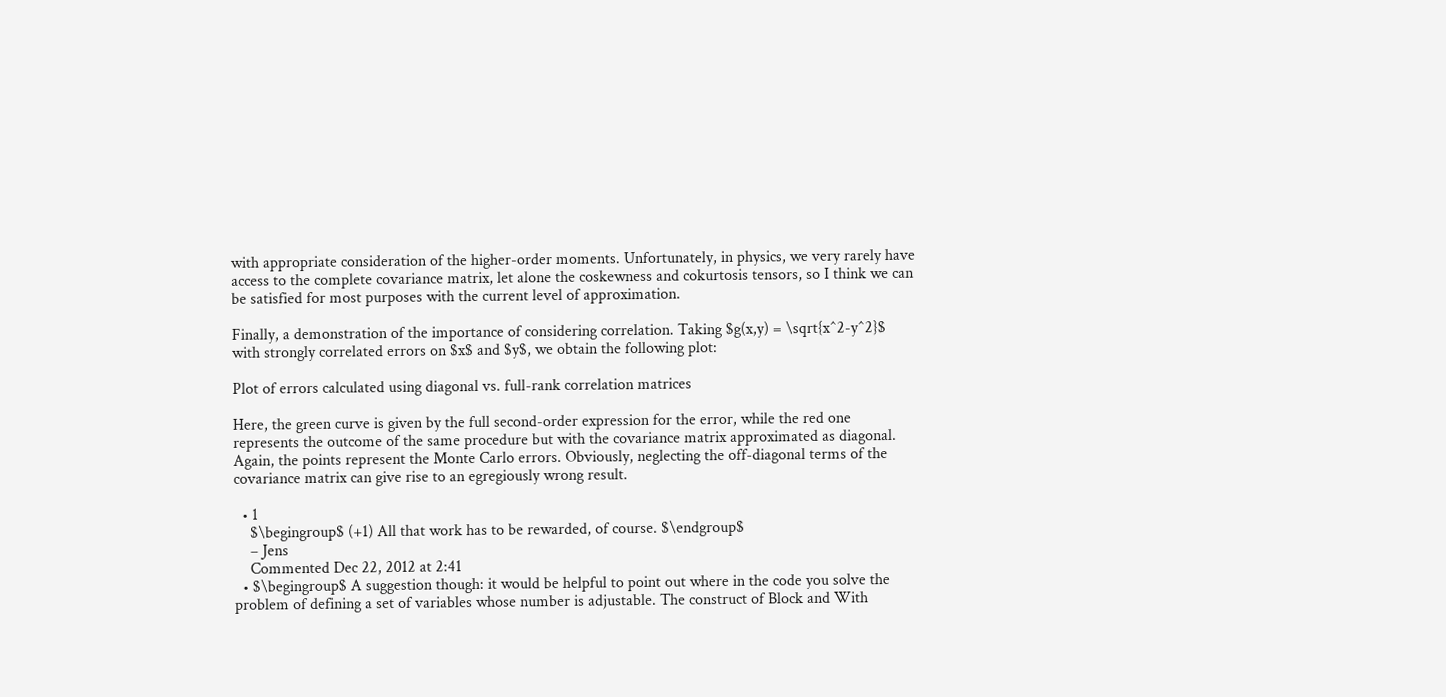with appropriate consideration of the higher-order moments. Unfortunately, in physics, we very rarely have access to the complete covariance matrix, let alone the coskewness and cokurtosis tensors, so I think we can be satisfied for most purposes with the current level of approximation.

Finally, a demonstration of the importance of considering correlation. Taking $g(x,y) = \sqrt{x^2-y^2}$ with strongly correlated errors on $x$ and $y$, we obtain the following plot:

Plot of errors calculated using diagonal vs. full-rank correlation matrices

Here, the green curve is given by the full second-order expression for the error, while the red one represents the outcome of the same procedure but with the covariance matrix approximated as diagonal. Again, the points represent the Monte Carlo errors. Obviously, neglecting the off-diagonal terms of the covariance matrix can give rise to an egregiously wrong result.

  • 1
    $\begingroup$ (+1) All that work has to be rewarded, of course. $\endgroup$
    – Jens
    Commented Dec 22, 2012 at 2:41
  • $\begingroup$ A suggestion though: it would be helpful to point out where in the code you solve the problem of defining a set of variables whose number is adjustable. The construct of Block and With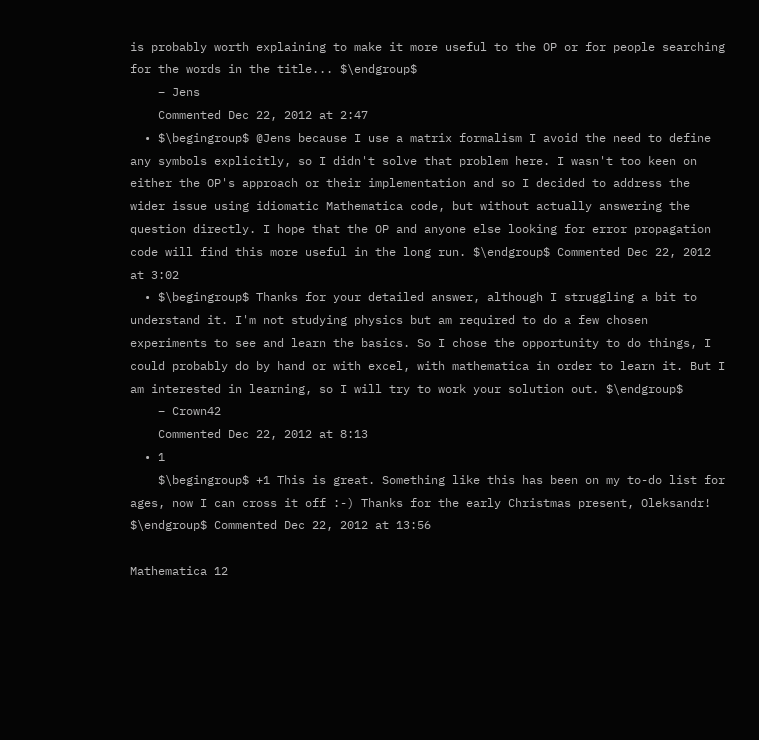is probably worth explaining to make it more useful to the OP or for people searching for the words in the title... $\endgroup$
    – Jens
    Commented Dec 22, 2012 at 2:47
  • $\begingroup$ @Jens because I use a matrix formalism I avoid the need to define any symbols explicitly, so I didn't solve that problem here. I wasn't too keen on either the OP's approach or their implementation and so I decided to address the wider issue using idiomatic Mathematica code, but without actually answering the question directly. I hope that the OP and anyone else looking for error propagation code will find this more useful in the long run. $\endgroup$ Commented Dec 22, 2012 at 3:02
  • $\begingroup$ Thanks for your detailed answer, although I struggling a bit to understand it. I'm not studying physics but am required to do a few chosen experiments to see and learn the basics. So I chose the opportunity to do things, I could probably do by hand or with excel, with mathematica in order to learn it. But I am interested in learning, so I will try to work your solution out. $\endgroup$
    – Crown42
    Commented Dec 22, 2012 at 8:13
  • 1
    $\begingroup$ +1 This is great. Something like this has been on my to-do list for ages, now I can cross it off :-) Thanks for the early Christmas present, Oleksandr! $\endgroup$ Commented Dec 22, 2012 at 13:56

Mathematica 12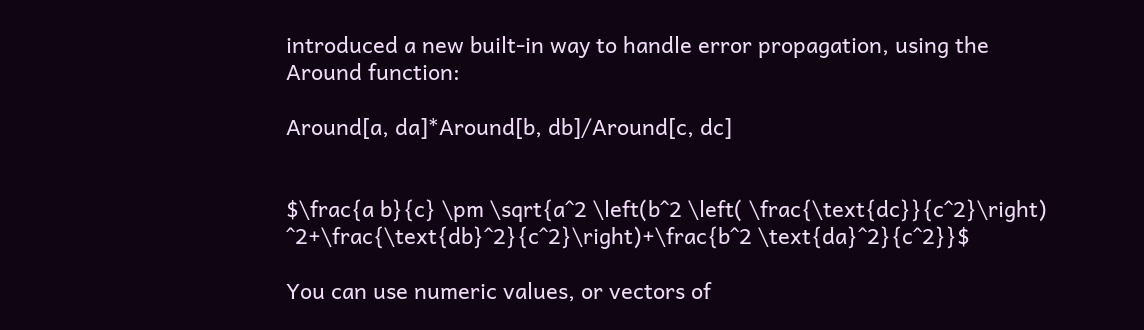introduced a new built-in way to handle error propagation, using the Around function:

Around[a, da]*Around[b, db]/Around[c, dc]


$\frac{a b}{c} \pm \sqrt{a^2 \left(b^2 \left( \frac{\text{dc}}{c^2}\right) ^2+\frac{\text{db}^2}{c^2}\right)+\frac{b^2 \text{da}^2}{c^2}}$

You can use numeric values, or vectors of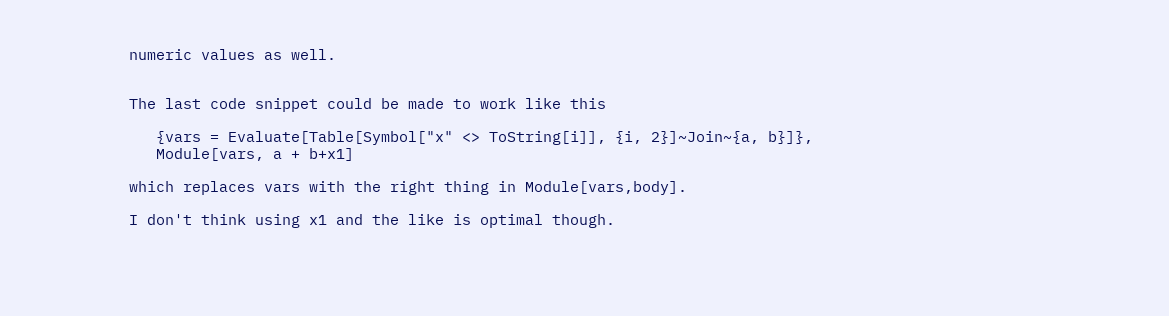numeric values as well.


The last code snippet could be made to work like this

   {vars = Evaluate[Table[Symbol["x" <> ToString[i]], {i, 2}]~Join~{a, b}]},
   Module[vars, a + b+x1]

which replaces vars with the right thing in Module[vars,body].

I don't think using x1 and the like is optimal though.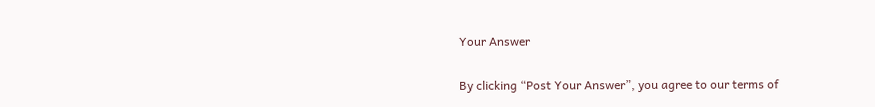Your Answer

By clicking “Post Your Answer”, you agree to our terms of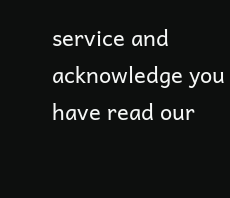service and acknowledge you have read our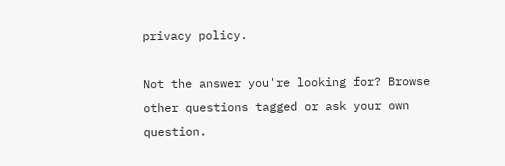privacy policy.

Not the answer you're looking for? Browse other questions tagged or ask your own question.